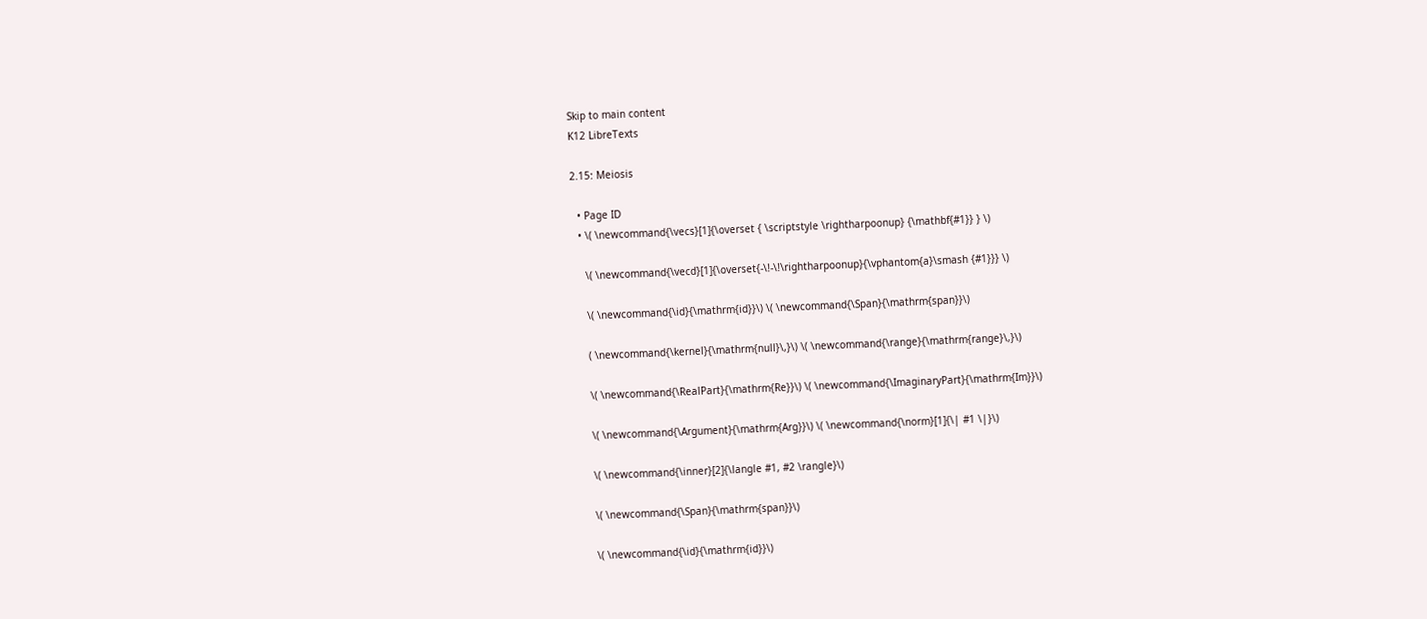Skip to main content
K12 LibreTexts

2.15: Meiosis

  • Page ID
  • \( \newcommand{\vecs}[1]{\overset { \scriptstyle \rightharpoonup} {\mathbf{#1}} } \)

    \( \newcommand{\vecd}[1]{\overset{-\!-\!\rightharpoonup}{\vphantom{a}\smash {#1}}} \)

    \( \newcommand{\id}{\mathrm{id}}\) \( \newcommand{\Span}{\mathrm{span}}\)

    ( \newcommand{\kernel}{\mathrm{null}\,}\) \( \newcommand{\range}{\mathrm{range}\,}\)

    \( \newcommand{\RealPart}{\mathrm{Re}}\) \( \newcommand{\ImaginaryPart}{\mathrm{Im}}\)

    \( \newcommand{\Argument}{\mathrm{Arg}}\) \( \newcommand{\norm}[1]{\| #1 \|}\)

    \( \newcommand{\inner}[2]{\langle #1, #2 \rangle}\)

    \( \newcommand{\Span}{\mathrm{span}}\)

    \( \newcommand{\id}{\mathrm{id}}\)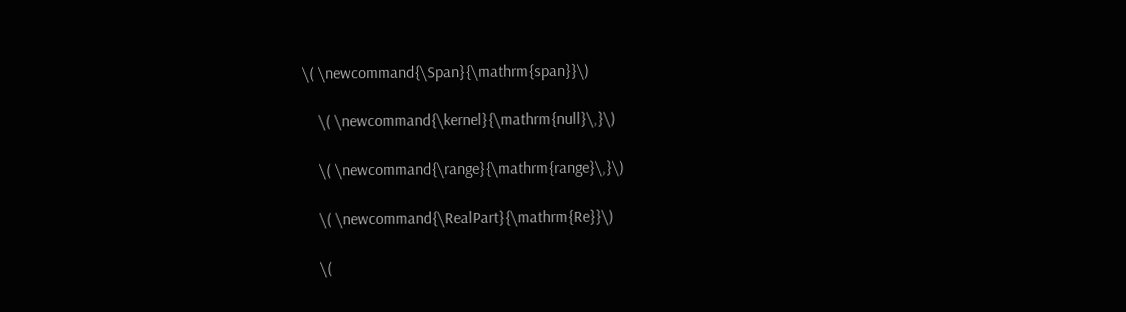\( \newcommand{\Span}{\mathrm{span}}\)

    \( \newcommand{\kernel}{\mathrm{null}\,}\)

    \( \newcommand{\range}{\mathrm{range}\,}\)

    \( \newcommand{\RealPart}{\mathrm{Re}}\)

    \(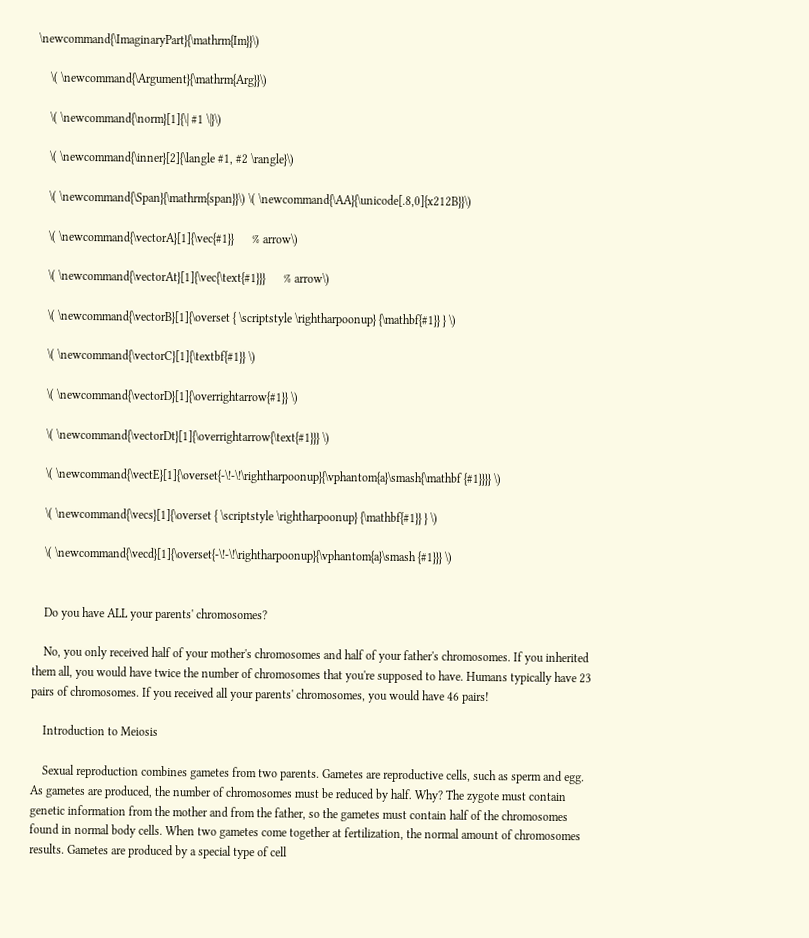\newcommand{\ImaginaryPart}{\mathrm{Im}}\)

    \( \newcommand{\Argument}{\mathrm{Arg}}\)

    \( \newcommand{\norm}[1]{\| #1 \|}\)

    \( \newcommand{\inner}[2]{\langle #1, #2 \rangle}\)

    \( \newcommand{\Span}{\mathrm{span}}\) \( \newcommand{\AA}{\unicode[.8,0]{x212B}}\)

    \( \newcommand{\vectorA}[1]{\vec{#1}}      % arrow\)

    \( \newcommand{\vectorAt}[1]{\vec{\text{#1}}}      % arrow\)

    \( \newcommand{\vectorB}[1]{\overset { \scriptstyle \rightharpoonup} {\mathbf{#1}} } \)

    \( \newcommand{\vectorC}[1]{\textbf{#1}} \)

    \( \newcommand{\vectorD}[1]{\overrightarrow{#1}} \)

    \( \newcommand{\vectorDt}[1]{\overrightarrow{\text{#1}}} \)

    \( \newcommand{\vectE}[1]{\overset{-\!-\!\rightharpoonup}{\vphantom{a}\smash{\mathbf {#1}}}} \)

    \( \newcommand{\vecs}[1]{\overset { \scriptstyle \rightharpoonup} {\mathbf{#1}} } \)

    \( \newcommand{\vecd}[1]{\overset{-\!-\!\rightharpoonup}{\vphantom{a}\smash {#1}}} \)


    Do you have ALL your parents' chromosomes?

    No, you only received half of your mother's chromosomes and half of your father's chromosomes. If you inherited them all, you would have twice the number of chromosomes that you're supposed to have. Humans typically have 23 pairs of chromosomes. If you received all your parents' chromosomes, you would have 46 pairs!

    Introduction to Meiosis

    Sexual reproduction combines gametes from two parents. Gametes are reproductive cells, such as sperm and egg. As gametes are produced, the number of chromosomes must be reduced by half. Why? The zygote must contain genetic information from the mother and from the father, so the gametes must contain half of the chromosomes found in normal body cells. When two gametes come together at fertilization, the normal amount of chromosomes results. Gametes are produced by a special type of cell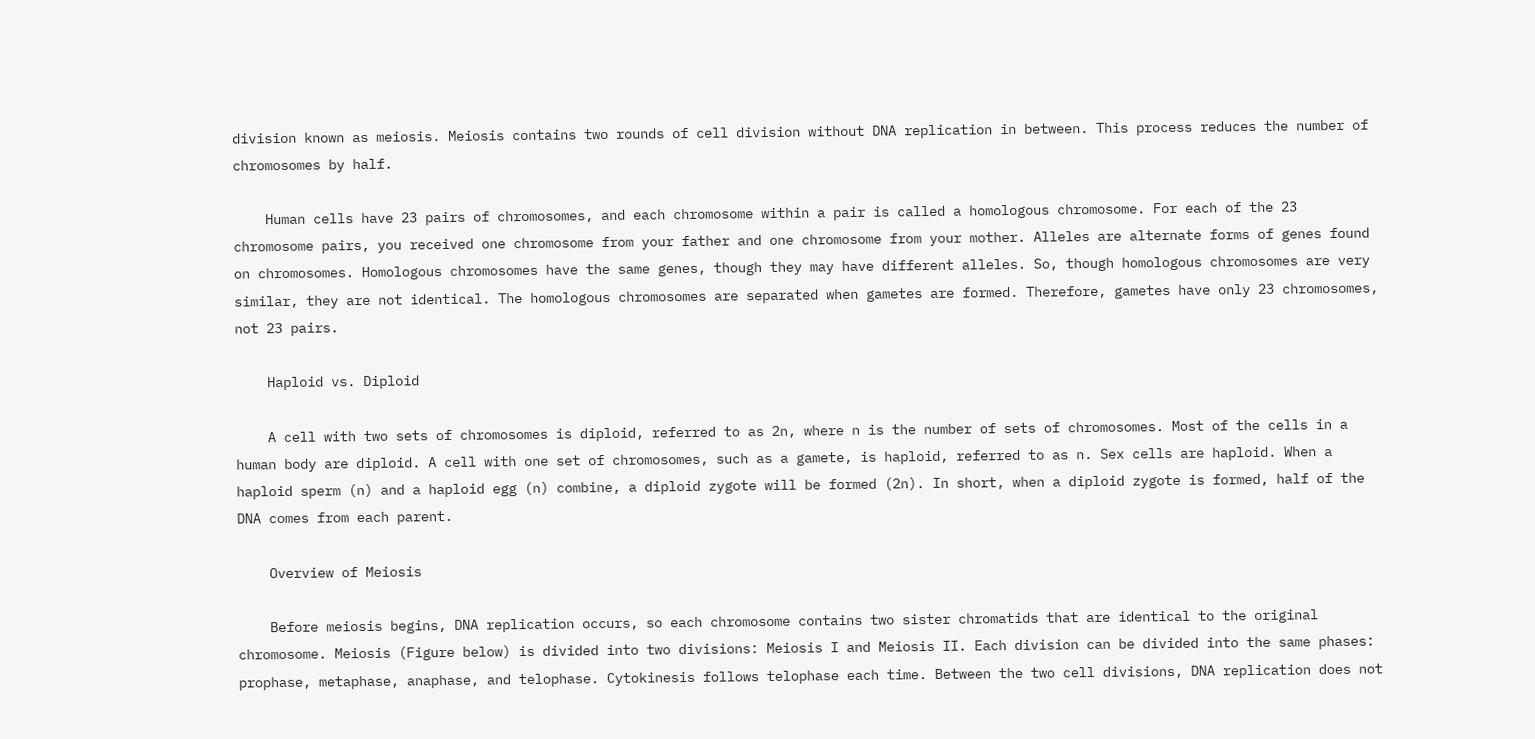division known as meiosis. Meiosis contains two rounds of cell division without DNA replication in between. This process reduces the number of chromosomes by half.

    Human cells have 23 pairs of chromosomes, and each chromosome within a pair is called a homologous chromosome. For each of the 23 chromosome pairs, you received one chromosome from your father and one chromosome from your mother. Alleles are alternate forms of genes found on chromosomes. Homologous chromosomes have the same genes, though they may have different alleles. So, though homologous chromosomes are very similar, they are not identical. The homologous chromosomes are separated when gametes are formed. Therefore, gametes have only 23 chromosomes, not 23 pairs.

    Haploid vs. Diploid

    A cell with two sets of chromosomes is diploid, referred to as 2n, where n is the number of sets of chromosomes. Most of the cells in a human body are diploid. A cell with one set of chromosomes, such as a gamete, is haploid, referred to as n. Sex cells are haploid. When a haploid sperm (n) and a haploid egg (n) combine, a diploid zygote will be formed (2n). In short, when a diploid zygote is formed, half of the DNA comes from each parent.

    Overview of Meiosis

    Before meiosis begins, DNA replication occurs, so each chromosome contains two sister chromatids that are identical to the original chromosome. Meiosis (Figure below) is divided into two divisions: Meiosis I and Meiosis II. Each division can be divided into the same phases: prophase, metaphase, anaphase, and telophase. Cytokinesis follows telophase each time. Between the two cell divisions, DNA replication does not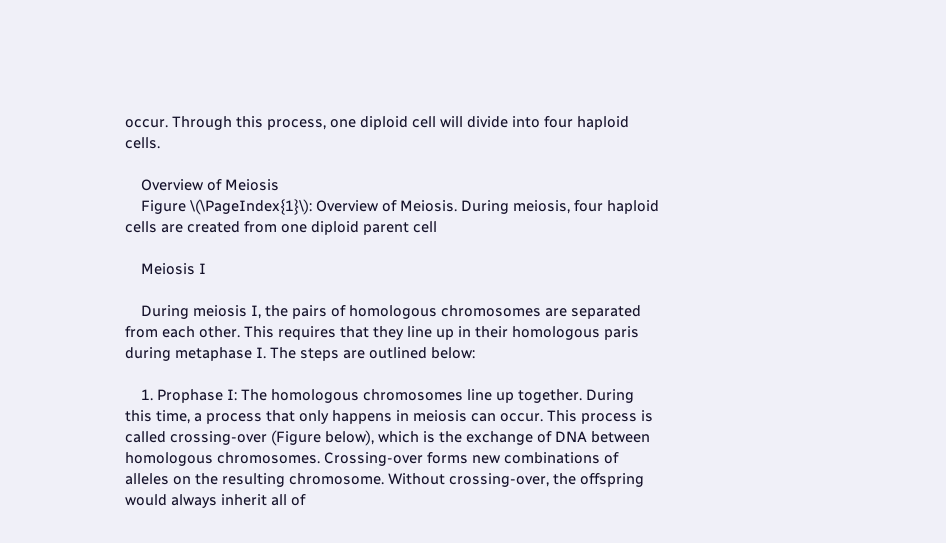occur. Through this process, one diploid cell will divide into four haploid cells.

    Overview of Meiosis
    Figure \(\PageIndex{1}\): Overview of Meiosis. During meiosis, four haploid cells are created from one diploid parent cell

    Meiosis I

    During meiosis I, the pairs of homologous chromosomes are separated from each other. This requires that they line up in their homologous paris during metaphase I. The steps are outlined below:

    1. Prophase I: The homologous chromosomes line up together. During this time, a process that only happens in meiosis can occur. This process is called crossing-over (Figure below), which is the exchange of DNA between homologous chromosomes. Crossing-over forms new combinations of alleles on the resulting chromosome. Without crossing-over, the offspring would always inherit all of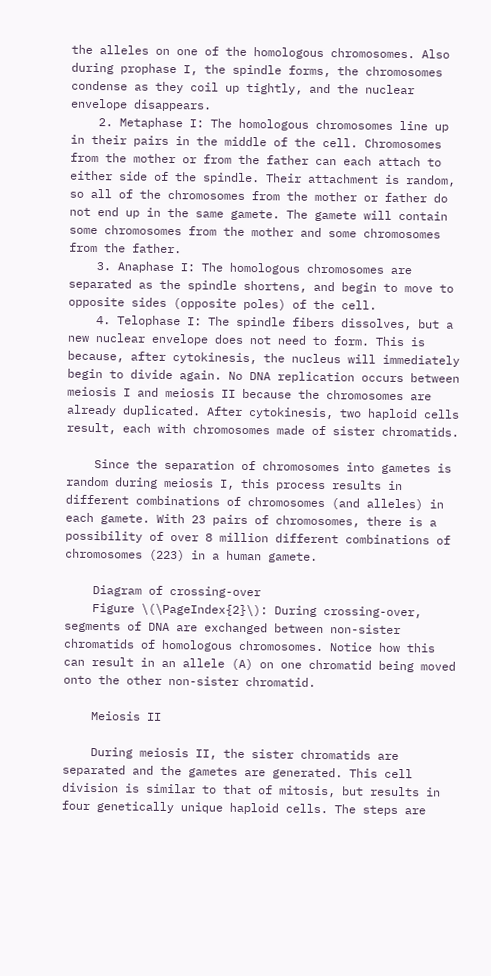the alleles on one of the homologous chromosomes. Also during prophase I, the spindle forms, the chromosomes condense as they coil up tightly, and the nuclear envelope disappears.
    2. Metaphase I: The homologous chromosomes line up in their pairs in the middle of the cell. Chromosomes from the mother or from the father can each attach to either side of the spindle. Their attachment is random, so all of the chromosomes from the mother or father do not end up in the same gamete. The gamete will contain some chromosomes from the mother and some chromosomes from the father.
    3. Anaphase I: The homologous chromosomes are separated as the spindle shortens, and begin to move to opposite sides (opposite poles) of the cell.
    4. Telophase I: The spindle fibers dissolves, but a new nuclear envelope does not need to form. This is because, after cytokinesis, the nucleus will immediately begin to divide again. No DNA replication occurs between meiosis I and meiosis II because the chromosomes are already duplicated. After cytokinesis, two haploid cells result, each with chromosomes made of sister chromatids.

    Since the separation of chromosomes into gametes is random during meiosis I, this process results in different combinations of chromosomes (and alleles) in each gamete. With 23 pairs of chromosomes, there is a possibility of over 8 million different combinations of chromosomes (223) in a human gamete.

    Diagram of crossing-over
    Figure \(\PageIndex{2}\): During crossing-over, segments of DNA are exchanged between non-sister chromatids of homologous chromosomes. Notice how this can result in an allele (A) on one chromatid being moved onto the other non-sister chromatid.

    Meiosis II

    During meiosis II, the sister chromatids are separated and the gametes are generated. This cell division is similar to that of mitosis, but results in four genetically unique haploid cells. The steps are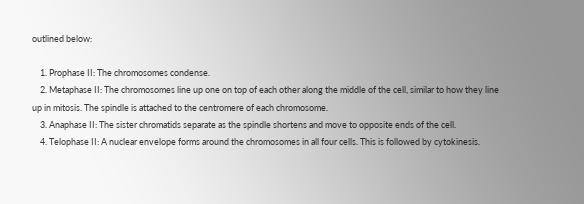outlined below:

    1. Prophase II: The chromosomes condense.
    2. Metaphase II: The chromosomes line up one on top of each other along the middle of the cell, similar to how they line up in mitosis. The spindle is attached to the centromere of each chromosome.
    3. Anaphase II: The sister chromatids separate as the spindle shortens and move to opposite ends of the cell.
    4. Telophase II: A nuclear envelope forms around the chromosomes in all four cells. This is followed by cytokinesis.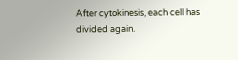After cytokinesis, each cell has divided again.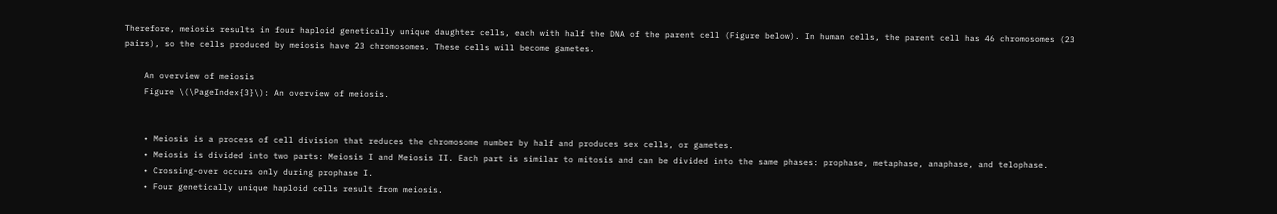Therefore, meiosis results in four haploid genetically unique daughter cells, each with half the DNA of the parent cell (Figure below). In human cells, the parent cell has 46 chromosomes (23 pairs), so the cells produced by meiosis have 23 chromosomes. These cells will become gametes.

    An overview of meiosis
    Figure \(\PageIndex{3}\): An overview of meiosis.


    • Meiosis is a process of cell division that reduces the chromosome number by half and produces sex cells, or gametes.
    • Meiosis is divided into two parts: Meiosis I and Meiosis II. Each part is similar to mitosis and can be divided into the same phases: prophase, metaphase, anaphase, and telophase.
    • Crossing-over occurs only during prophase I.
    • Four genetically unique haploid cells result from meiosis.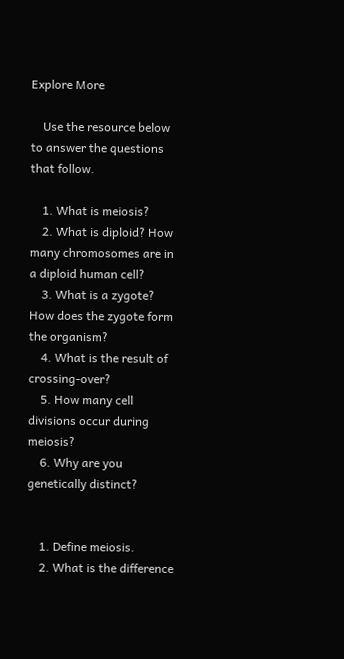Explore More

    Use the resource below to answer the questions that follow.

    1. What is meiosis?
    2. What is diploid? How many chromosomes are in a diploid human cell?
    3. What is a zygote? How does the zygote form the organism?
    4. What is the result of crossing-over?
    5. How many cell divisions occur during meiosis?
    6. Why are you genetically distinct?


    1. Define meiosis.
    2. What is the difference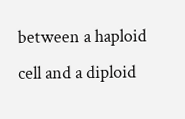between a haploid cell and a diploid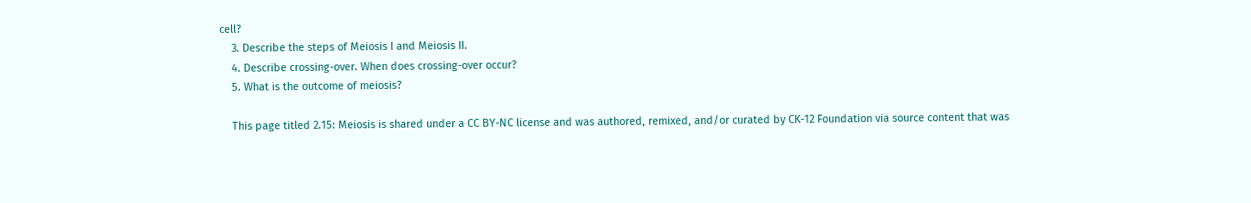cell?
    3. Describe the steps of Meiosis I and Meiosis II.
    4. Describe crossing-over. When does crossing-over occur?
    5. What is the outcome of meiosis?

    This page titled 2.15: Meiosis is shared under a CC BY-NC license and was authored, remixed, and/or curated by CK-12 Foundation via source content that was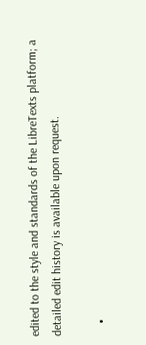edited to the style and standards of the LibreTexts platform; a detailed edit history is available upon request.

    •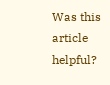Was this article helpful?